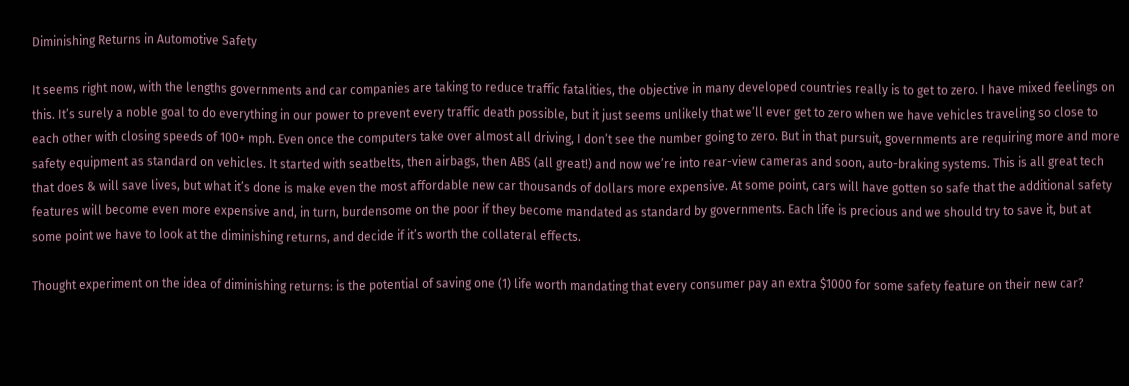Diminishing Returns in Automotive Safety

It seems right now, with the lengths governments and car companies are taking to reduce traffic fatalities, the objective in many developed countries really is to get to zero. I have mixed feelings on this. It’s surely a noble goal to do everything in our power to prevent every traffic death possible, but it just seems unlikely that we’ll ever get to zero when we have vehicles traveling so close to each other with closing speeds of 100+ mph. Even once the computers take over almost all driving, I don’t see the number going to zero. But in that pursuit, governments are requiring more and more safety equipment as standard on vehicles. It started with seatbelts, then airbags, then ABS (all great!) and now we’re into rear-view cameras and soon, auto-braking systems. This is all great tech that does & will save lives, but what it’s done is make even the most affordable new car thousands of dollars more expensive. At some point, cars will have gotten so safe that the additional safety features will become even more expensive and, in turn, burdensome on the poor if they become mandated as standard by governments. Each life is precious and we should try to save it, but at some point we have to look at the diminishing returns, and decide if it’s worth the collateral effects.

Thought experiment on the idea of diminishing returns: is the potential of saving one (1) life worth mandating that every consumer pay an extra $1000 for some safety feature on their new car?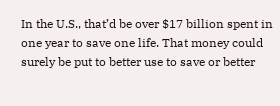In the U.S., that’d be over $17 billion spent in one year to save one life. That money could surely be put to better use to save or better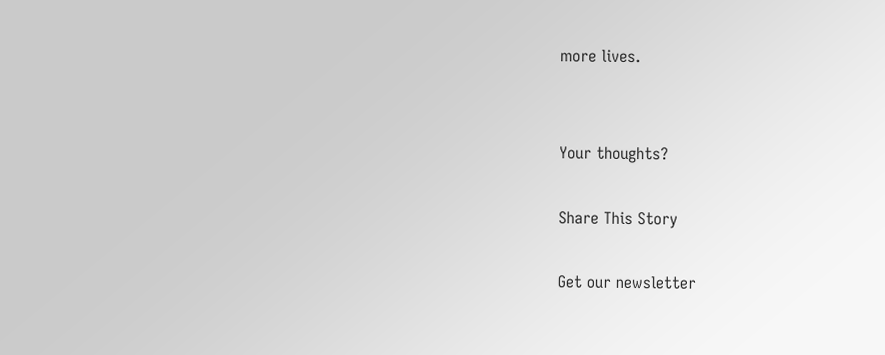more lives.


Your thoughts?

Share This Story

Get our newsletter